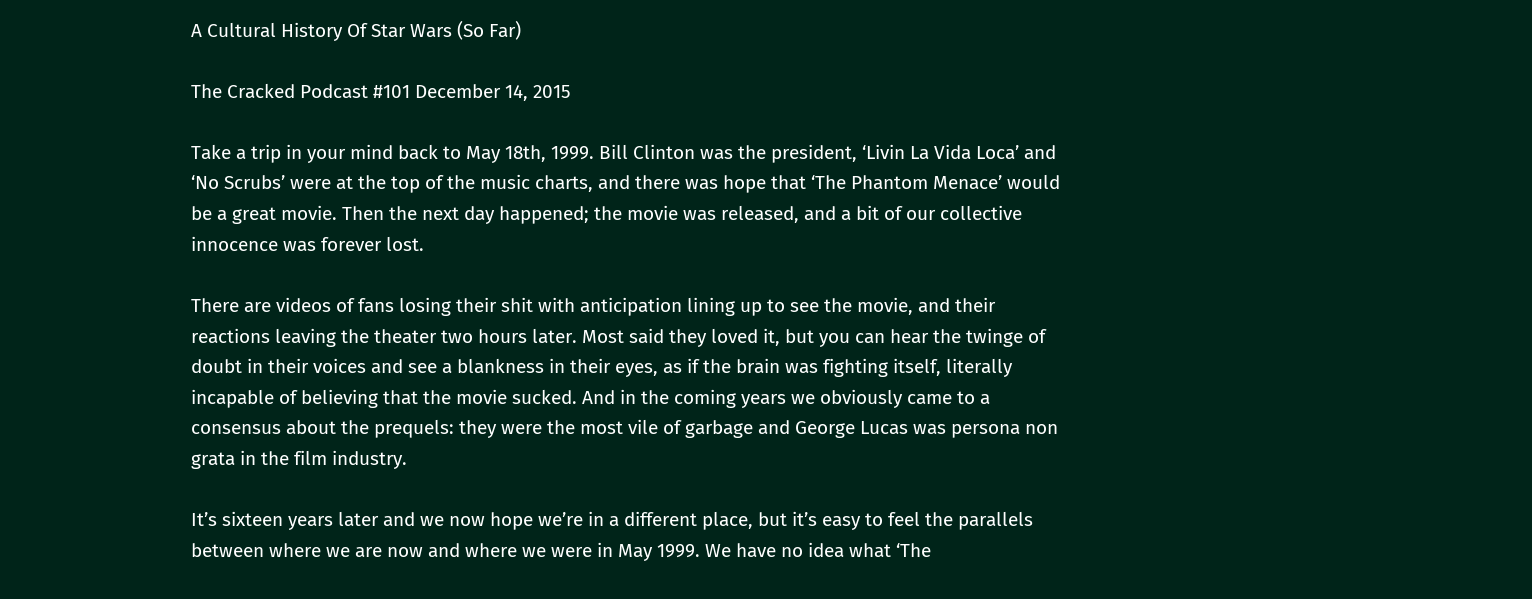A Cultural History Of Star Wars (So Far)

The Cracked Podcast #101 December 14, 2015

Take a trip in your mind back to May 18th, 1999. Bill Clinton was the president, ‘Livin La Vida Loca’ and ‘No Scrubs’ were at the top of the music charts, and there was hope that ‘The Phantom Menace’ would be a great movie. Then the next day happened; the movie was released, and a bit of our collective innocence was forever lost.

There are videos of fans losing their shit with anticipation lining up to see the movie, and their reactions leaving the theater two hours later. Most said they loved it, but you can hear the twinge of doubt in their voices and see a blankness in their eyes, as if the brain was fighting itself, literally incapable of believing that the movie sucked. And in the coming years we obviously came to a consensus about the prequels: they were the most vile of garbage and George Lucas was persona non grata in the film industry.

It’s sixteen years later and we now hope we’re in a different place, but it’s easy to feel the parallels between where we are now and where we were in May 1999. We have no idea what ‘The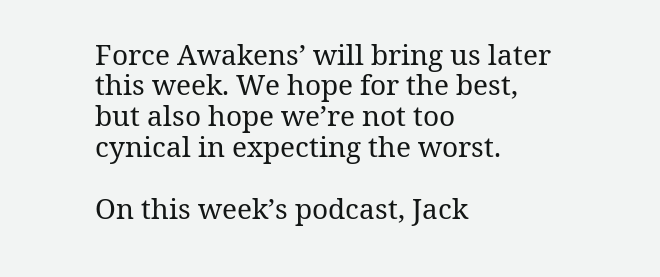Force Awakens’ will bring us later this week. We hope for the best, but also hope we’re not too cynical in expecting the worst.

On this week’s podcast, Jack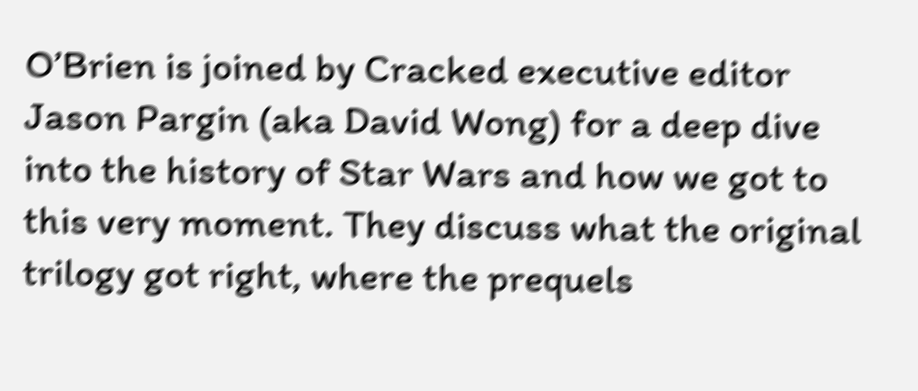O’Brien is joined by Cracked executive editor Jason Pargin (aka David Wong) for a deep dive into the history of Star Wars and how we got to this very moment. They discuss what the original trilogy got right, where the prequels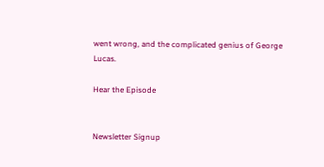went wrong, and the complicated genius of George Lucas.

Hear the Episode


Newsletter Signup